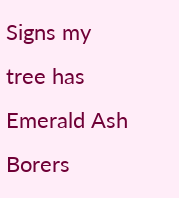Signs my tree has Emerald Ash Borers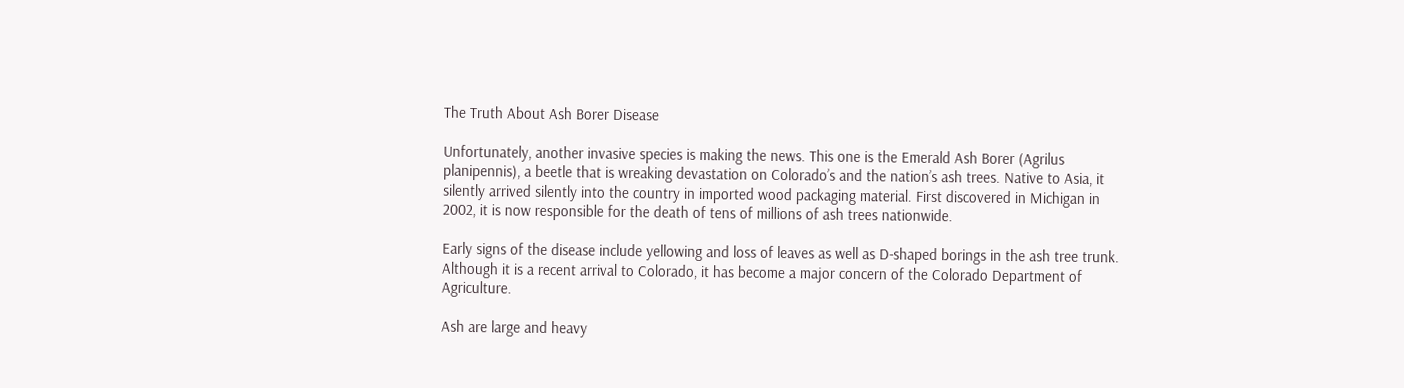The Truth About Ash Borer Disease

Unfortunately, another invasive species is making the news. This one is the Emerald Ash Borer (Agrilus planipennis), a beetle that is wreaking devastation on Colorado’s and the nation’s ash trees. Native to Asia, it silently arrived silently into the country in imported wood packaging material. First discovered in Michigan in 2002, it is now responsible for the death of tens of millions of ash trees nationwide.

Early signs of the disease include yellowing and loss of leaves as well as D-shaped borings in the ash tree trunk. Although it is a recent arrival to Colorado, it has become a major concern of the Colorado Department of Agriculture.

Ash are large and heavy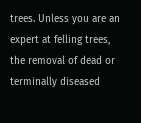trees. Unless you are an expert at felling trees, the removal of dead or terminally diseased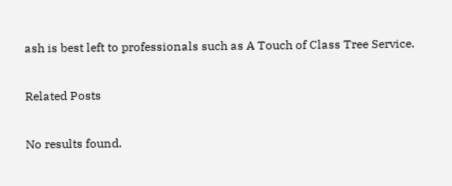ash is best left to professionals such as A Touch of Class Tree Service.

Related Posts

No results found.